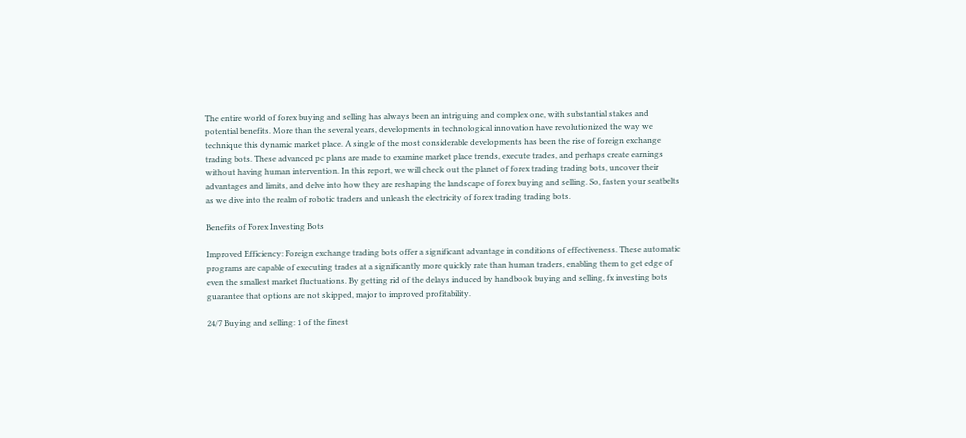The entire world of forex buying and selling has always been an intriguing and complex one, with substantial stakes and potential benefits. More than the several years, developments in technological innovation have revolutionized the way we technique this dynamic market place. A single of the most considerable developments has been the rise of foreign exchange trading bots. These advanced pc plans are made to examine market place trends, execute trades, and perhaps create earnings without having human intervention. In this report, we will check out the planet of forex trading trading bots, uncover their advantages and limits, and delve into how they are reshaping the landscape of forex buying and selling. So, fasten your seatbelts as we dive into the realm of robotic traders and unleash the electricity of forex trading trading bots.

Benefits of Forex Investing Bots

Improved Efficiency: Foreign exchange trading bots offer a significant advantage in conditions of effectiveness. These automatic programs are capable of executing trades at a significantly more quickly rate than human traders, enabling them to get edge of even the smallest market fluctuations. By getting rid of the delays induced by handbook buying and selling, fx investing bots guarantee that options are not skipped, major to improved profitability.

24/7 Buying and selling: 1 of the finest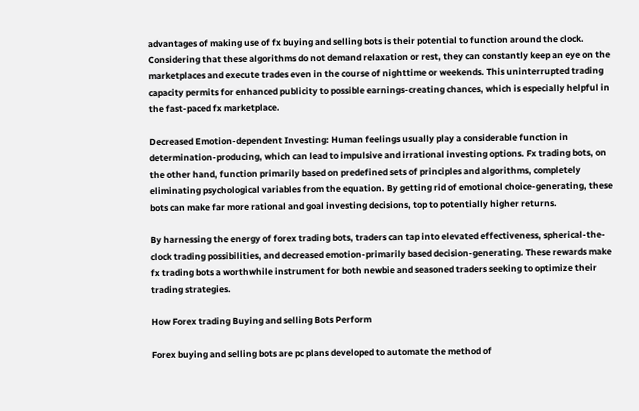advantages of making use of fx buying and selling bots is their potential to function around the clock. Considering that these algorithms do not demand relaxation or rest, they can constantly keep an eye on the marketplaces and execute trades even in the course of nighttime or weekends. This uninterrupted trading capacity permits for enhanced publicity to possible earnings-creating chances, which is especially helpful in the fast-paced fx marketplace.

Decreased Emotion-dependent Investing: Human feelings usually play a considerable function in determination-producing, which can lead to impulsive and irrational investing options. Fx trading bots, on the other hand, function primarily based on predefined sets of principles and algorithms, completely eliminating psychological variables from the equation. By getting rid of emotional choice-generating, these bots can make far more rational and goal investing decisions, top to potentially higher returns.

By harnessing the energy of forex trading bots, traders can tap into elevated effectiveness, spherical-the-clock trading possibilities, and decreased emotion-primarily based decision-generating. These rewards make fx trading bots a worthwhile instrument for both newbie and seasoned traders seeking to optimize their trading strategies.

How Forex trading Buying and selling Bots Perform

Forex buying and selling bots are pc plans developed to automate the method of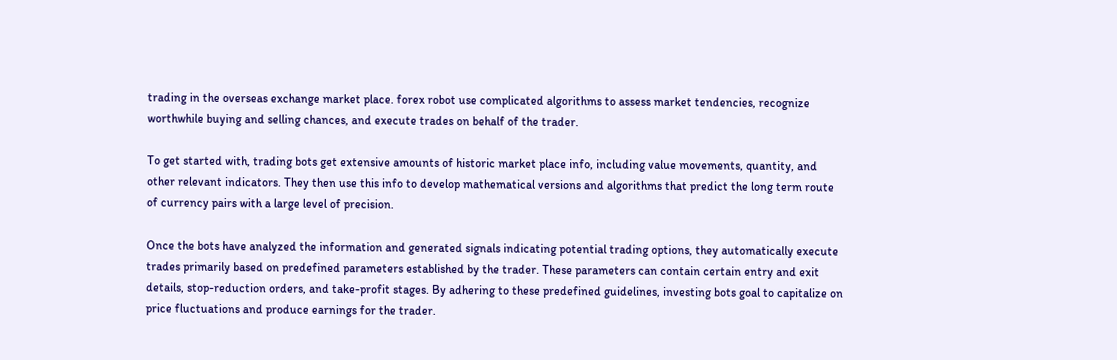trading in the overseas exchange market place. forex robot use complicated algorithms to assess market tendencies, recognize worthwhile buying and selling chances, and execute trades on behalf of the trader.

To get started with, trading bots get extensive amounts of historic market place info, including value movements, quantity, and other relevant indicators. They then use this info to develop mathematical versions and algorithms that predict the long term route of currency pairs with a large level of precision.

Once the bots have analyzed the information and generated signals indicating potential trading options, they automatically execute trades primarily based on predefined parameters established by the trader. These parameters can contain certain entry and exit details, stop-reduction orders, and take-profit stages. By adhering to these predefined guidelines, investing bots goal to capitalize on price fluctuations and produce earnings for the trader.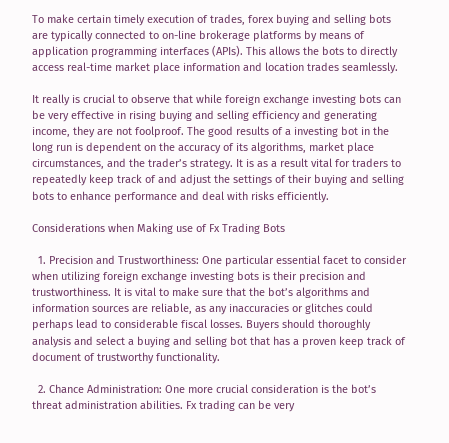To make certain timely execution of trades, forex buying and selling bots are typically connected to on-line brokerage platforms by means of application programming interfaces (APIs). This allows the bots to directly access real-time market place information and location trades seamlessly.

It really is crucial to observe that while foreign exchange investing bots can be very effective in rising buying and selling efficiency and generating income, they are not foolproof. The good results of a investing bot in the long run is dependent on the accuracy of its algorithms, market place circumstances, and the trader’s strategy. It is as a result vital for traders to repeatedly keep track of and adjust the settings of their buying and selling bots to enhance performance and deal with risks efficiently.

Considerations when Making use of Fx Trading Bots

  1. Precision and Trustworthiness: One particular essential facet to consider when utilizing foreign exchange investing bots is their precision and trustworthiness. It is vital to make sure that the bot’s algorithms and information sources are reliable, as any inaccuracies or glitches could perhaps lead to considerable fiscal losses. Buyers should thoroughly analysis and select a buying and selling bot that has a proven keep track of document of trustworthy functionality.

  2. Chance Administration: One more crucial consideration is the bot’s threat administration abilities. Fx trading can be very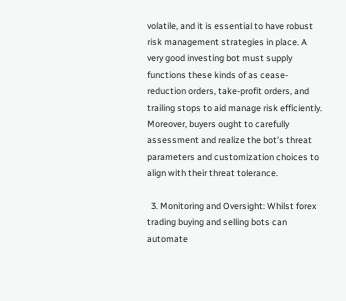volatile, and it is essential to have robust risk management strategies in place. A very good investing bot must supply functions these kinds of as cease-reduction orders, take-profit orders, and trailing stops to aid manage risk efficiently. Moreover, buyers ought to carefully assessment and realize the bot’s threat parameters and customization choices to align with their threat tolerance.

  3. Monitoring and Oversight: Whilst forex trading buying and selling bots can automate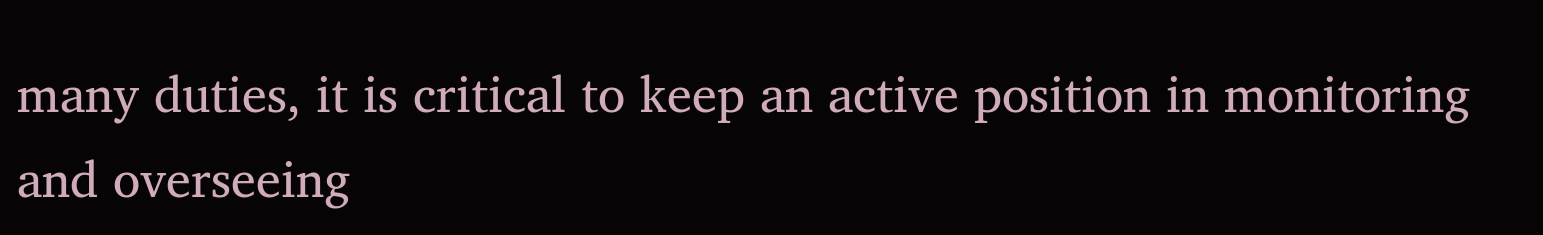many duties, it is critical to keep an active position in monitoring and overseeing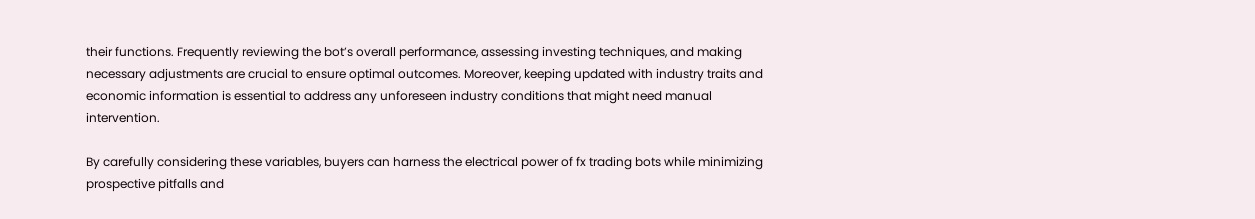their functions. Frequently reviewing the bot’s overall performance, assessing investing techniques, and making necessary adjustments are crucial to ensure optimal outcomes. Moreover, keeping updated with industry traits and economic information is essential to address any unforeseen industry conditions that might need manual intervention.

By carefully considering these variables, buyers can harness the electrical power of fx trading bots while minimizing prospective pitfalls and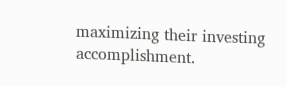maximizing their investing accomplishment.